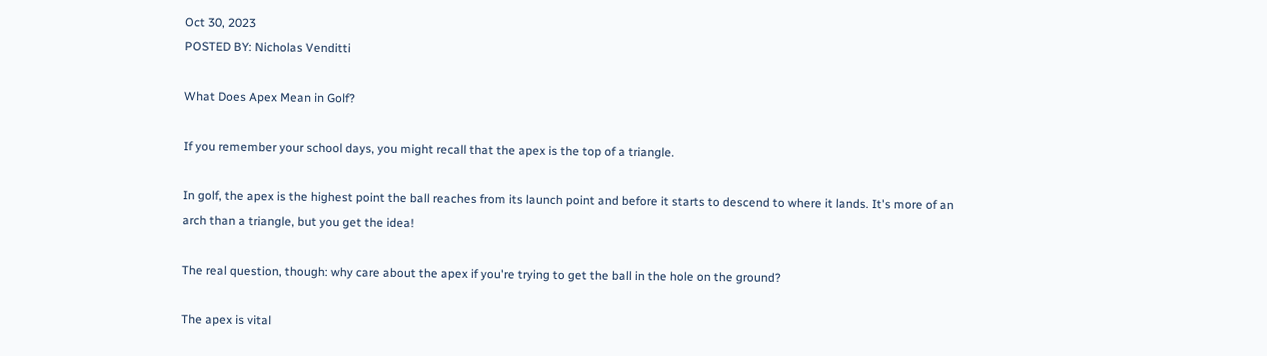Oct 30, 2023
POSTED BY: Nicholas Venditti

What Does Apex Mean in Golf?

If you remember your school days, you might recall that the apex is the top of a triangle.

In golf, the apex is the highest point the ball reaches from its launch point and before it starts to descend to where it lands. It's more of an arch than a triangle, but you get the idea!

The real question, though: why care about the apex if you're trying to get the ball in the hole on the ground?

The apex is vital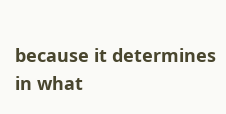because it determines in what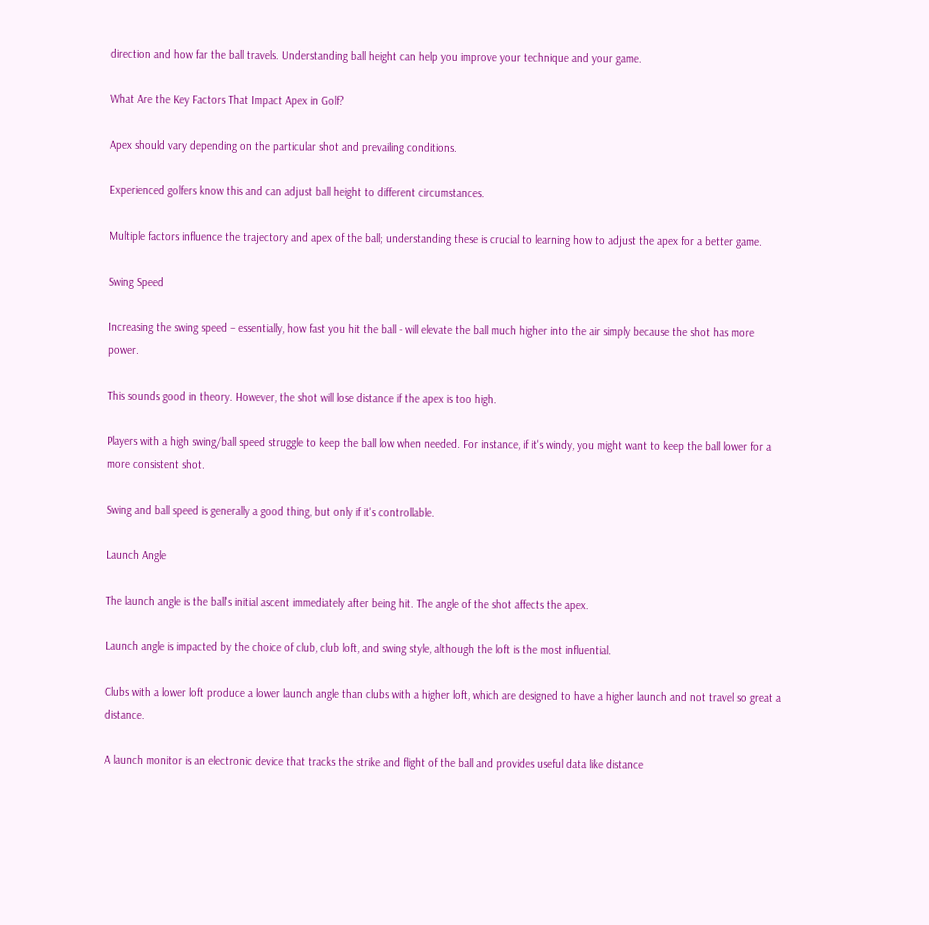direction and how far the ball travels. Understanding ball height can help you improve your technique and your game.

What Are the Key Factors That Impact Apex in Golf?

Apex should vary depending on the particular shot and prevailing conditions.

Experienced golfers know this and can adjust ball height to different circumstances.

Multiple factors influence the trajectory and apex of the ball; understanding these is crucial to learning how to adjust the apex for a better game.

Swing Speed

Increasing the swing speed – essentially, how fast you hit the ball - will elevate the ball much higher into the air simply because the shot has more power.

This sounds good in theory. However, the shot will lose distance if the apex is too high.

Players with a high swing/ball speed struggle to keep the ball low when needed. For instance, if it's windy, you might want to keep the ball lower for a more consistent shot.

Swing and ball speed is generally a good thing, but only if it's controllable.

Launch Angle

The launch angle is the ball's initial ascent immediately after being hit. The angle of the shot affects the apex.

Launch angle is impacted by the choice of club, club loft, and swing style, although the loft is the most influential.

Clubs with a lower loft produce a lower launch angle than clubs with a higher loft, which are designed to have a higher launch and not travel so great a distance.

A launch monitor is an electronic device that tracks the strike and flight of the ball and provides useful data like distance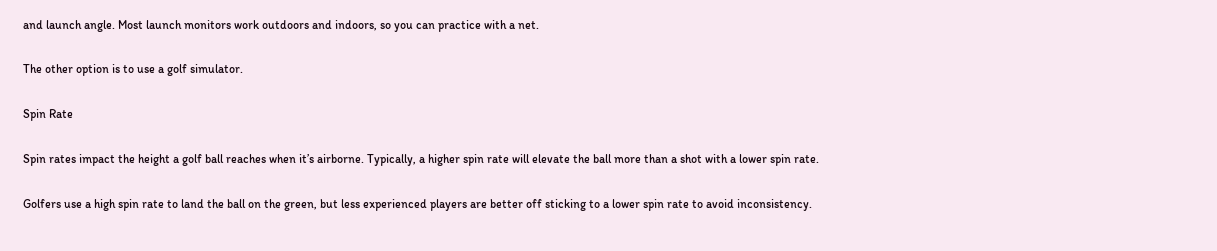and launch angle. Most launch monitors work outdoors and indoors, so you can practice with a net.

The other option is to use a golf simulator.

Spin Rate

Spin rates impact the height a golf ball reaches when it’s airborne. Typically, a higher spin rate will elevate the ball more than a shot with a lower spin rate.

Golfers use a high spin rate to land the ball on the green, but less experienced players are better off sticking to a lower spin rate to avoid inconsistency.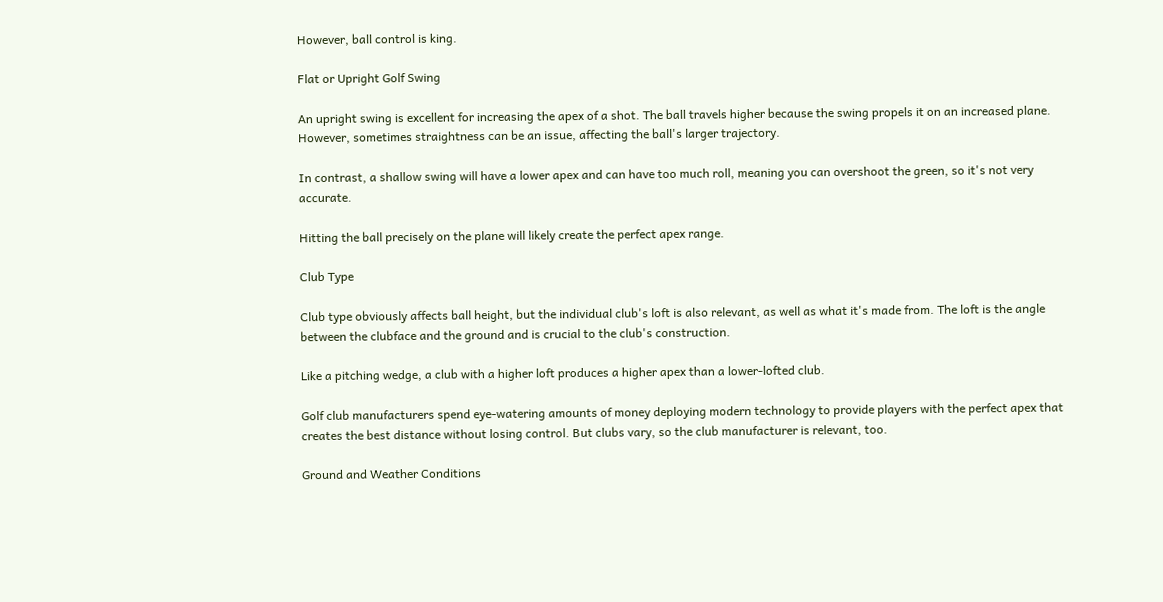However, ball control is king.

Flat or Upright Golf Swing

An upright swing is excellent for increasing the apex of a shot. The ball travels higher because the swing propels it on an increased plane. However, sometimes straightness can be an issue, affecting the ball's larger trajectory.

In contrast, a shallow swing will have a lower apex and can have too much roll, meaning you can overshoot the green, so it's not very accurate.

Hitting the ball precisely on the plane will likely create the perfect apex range.

Club Type

Club type obviously affects ball height, but the individual club's loft is also relevant, as well as what it's made from. The loft is the angle between the clubface and the ground and is crucial to the club's construction.

Like a pitching wedge, a club with a higher loft produces a higher apex than a lower-lofted club.

Golf club manufacturers spend eye-watering amounts of money deploying modern technology to provide players with the perfect apex that creates the best distance without losing control. But clubs vary, so the club manufacturer is relevant, too.

Ground and Weather Conditions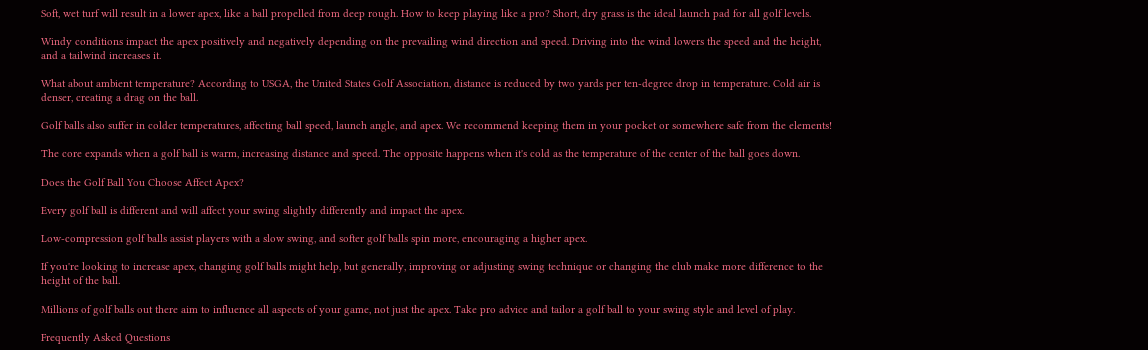Soft, wet turf will result in a lower apex, like a ball propelled from deep rough. How to keep playing like a pro? Short, dry grass is the ideal launch pad for all golf levels.

Windy conditions impact the apex positively and negatively depending on the prevailing wind direction and speed. Driving into the wind lowers the speed and the height, and a tailwind increases it.

What about ambient temperature? According to USGA, the United States Golf Association, distance is reduced by two yards per ten-degree drop in temperature. Cold air is denser, creating a drag on the ball.

Golf balls also suffer in colder temperatures, affecting ball speed, launch angle, and apex. We recommend keeping them in your pocket or somewhere safe from the elements!

The core expands when a golf ball is warm, increasing distance and speed. The opposite happens when it's cold as the temperature of the center of the ball goes down.

Does the Golf Ball You Choose Affect Apex?

Every golf ball is different and will affect your swing slightly differently and impact the apex.

Low-compression golf balls assist players with a slow swing, and softer golf balls spin more, encouraging a higher apex.

If you're looking to increase apex, changing golf balls might help, but generally, improving or adjusting swing technique or changing the club make more difference to the height of the ball.

Millions of golf balls out there aim to influence all aspects of your game, not just the apex. Take pro advice and tailor a golf ball to your swing style and level of play.

Frequently Asked Questions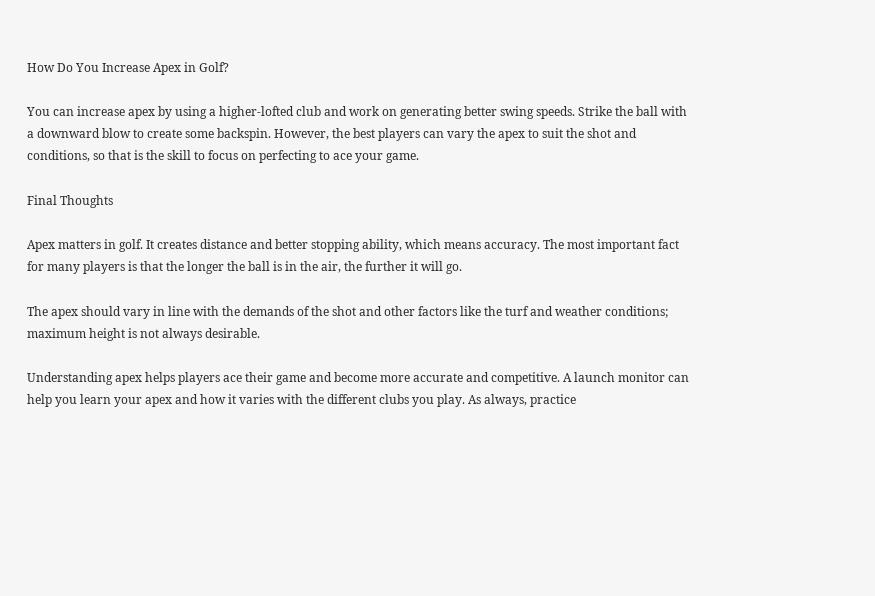How Do You Increase Apex in Golf?

You can increase apex by using a higher-lofted club and work on generating better swing speeds. Strike the ball with a downward blow to create some backspin. However, the best players can vary the apex to suit the shot and conditions, so that is the skill to focus on perfecting to ace your game.

Final Thoughts

Apex matters in golf. It creates distance and better stopping ability, which means accuracy. The most important fact for many players is that the longer the ball is in the air, the further it will go.

The apex should vary in line with the demands of the shot and other factors like the turf and weather conditions; maximum height is not always desirable.

Understanding apex helps players ace their game and become more accurate and competitive. A launch monitor can help you learn your apex and how it varies with the different clubs you play. As always, practice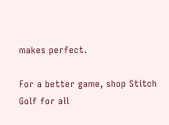makes perfect.

For a better game, shop Stitch Golf for all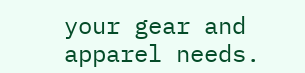your gear and apparel needs.